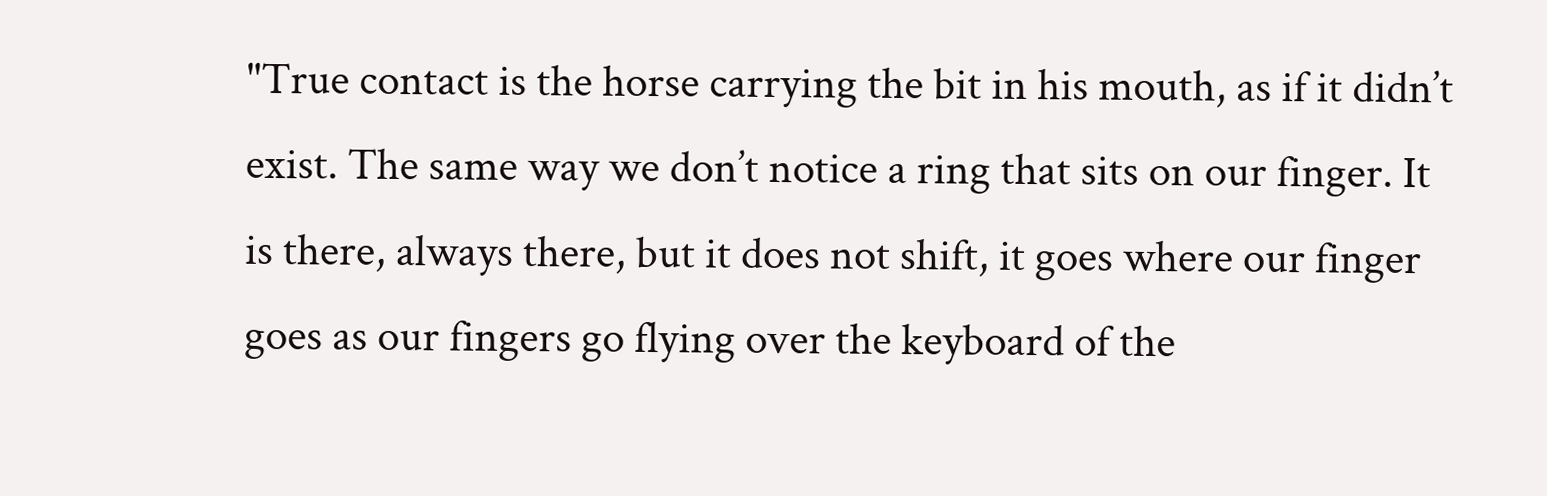"True contact is the horse carrying the bit in his mouth, as if it didn’t exist. The same way we don’t notice a ring that sits on our finger. It is there, always there, but it does not shift, it goes where our finger goes as our fingers go flying over the keyboard of the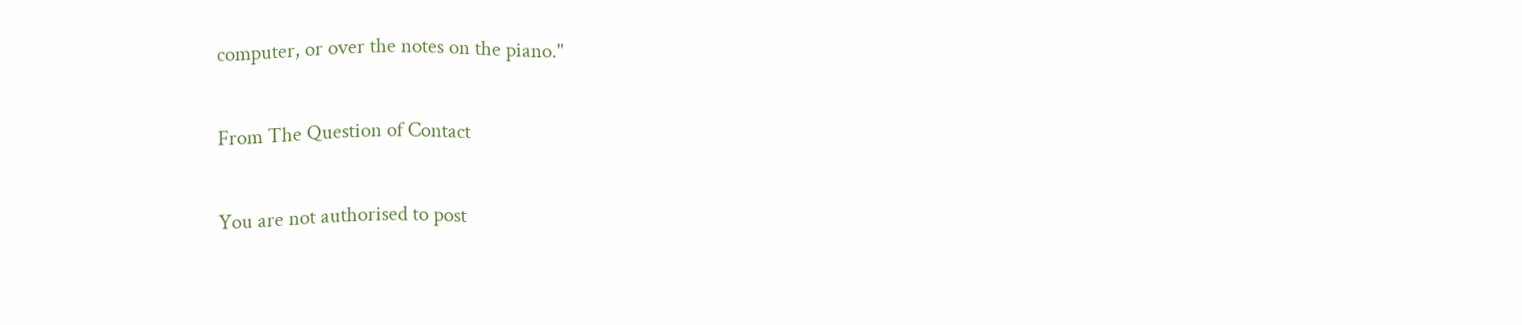computer, or over the notes on the piano."

From The Question of Contact

You are not authorised to post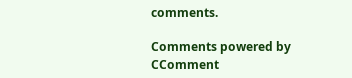comments.

Comments powered by CComment